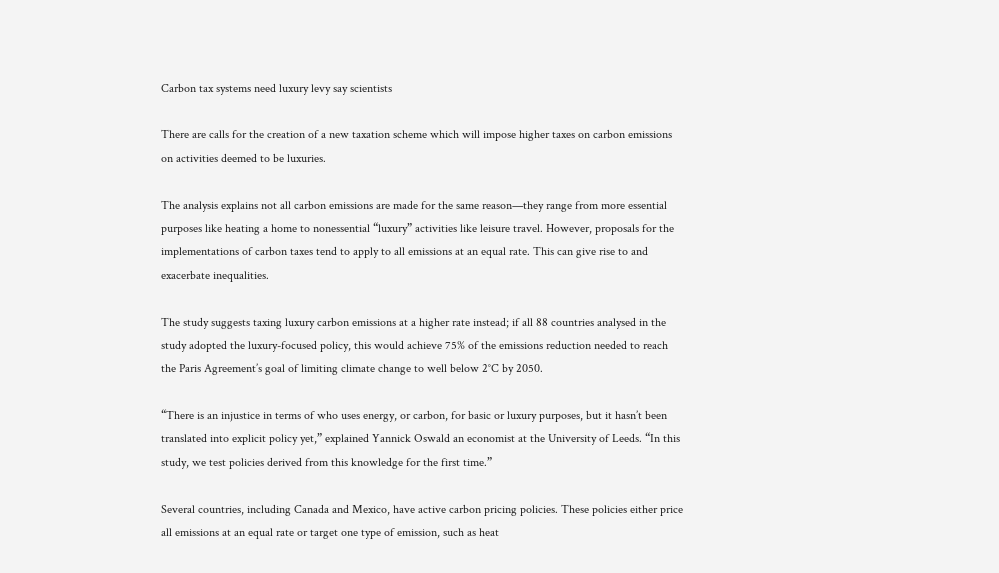Carbon tax systems need luxury levy say scientists

There are calls for the creation of a new taxation scheme which will impose higher taxes on carbon emissions on activities deemed to be luxuries.

The analysis explains not all carbon emissions are made for the same reason—they range from more essential purposes like heating a home to nonessential “luxury” activities like leisure travel. However, proposals for the implementations of carbon taxes tend to apply to all emissions at an equal rate. This can give rise to and exacerbate inequalities.

The study suggests taxing luxury carbon emissions at a higher rate instead; if all 88 countries analysed in the study adopted the luxury-focused policy, this would achieve 75% of the emissions reduction needed to reach the Paris Agreement’s goal of limiting climate change to well below 2°C by 2050.

“There is an injustice in terms of who uses energy, or carbon, for basic or luxury purposes, but it hasn’t been translated into explicit policy yet,” explained Yannick Oswald an economist at the University of Leeds. “In this study, we test policies derived from this knowledge for the first time.”

Several countries, including Canada and Mexico, have active carbon pricing policies. These policies either price all emissions at an equal rate or target one type of emission, such as heat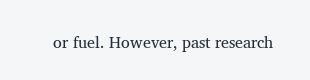or fuel. However, past research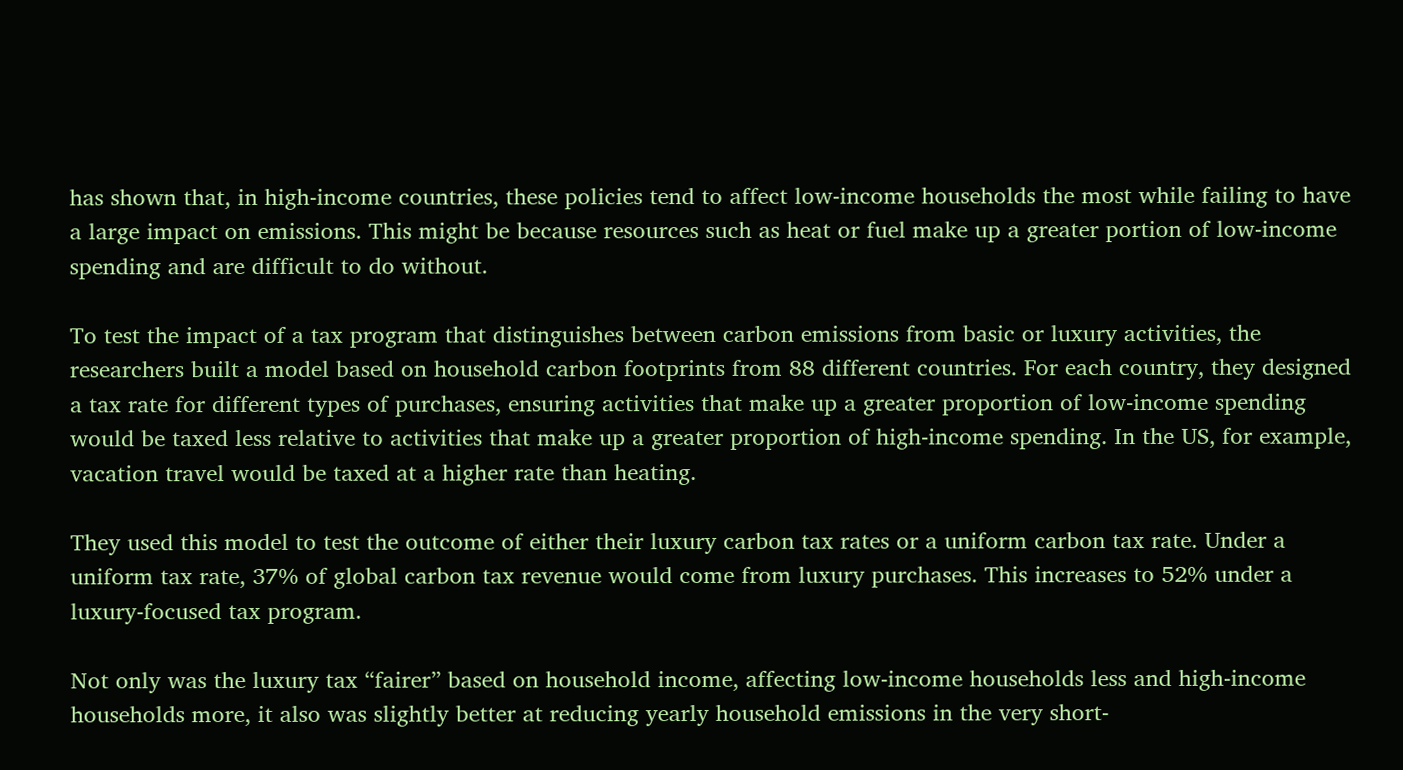has shown that, in high-income countries, these policies tend to affect low-income households the most while failing to have a large impact on emissions. This might be because resources such as heat or fuel make up a greater portion of low-income spending and are difficult to do without.

To test the impact of a tax program that distinguishes between carbon emissions from basic or luxury activities, the researchers built a model based on household carbon footprints from 88 different countries. For each country, they designed a tax rate for different types of purchases, ensuring activities that make up a greater proportion of low-income spending would be taxed less relative to activities that make up a greater proportion of high-income spending. In the US, for example, vacation travel would be taxed at a higher rate than heating.

They used this model to test the outcome of either their luxury carbon tax rates or a uniform carbon tax rate. Under a uniform tax rate, 37% of global carbon tax revenue would come from luxury purchases. This increases to 52% under a luxury-focused tax program.

Not only was the luxury tax “fairer” based on household income, affecting low-income households less and high-income households more, it also was slightly better at reducing yearly household emissions in the very short-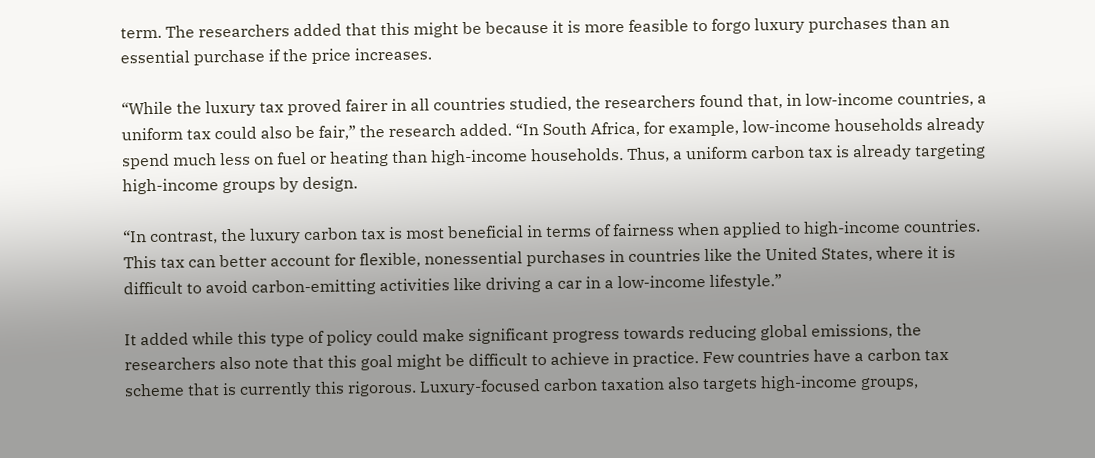term. The researchers added that this might be because it is more feasible to forgo luxury purchases than an essential purchase if the price increases.

“While the luxury tax proved fairer in all countries studied, the researchers found that, in low-income countries, a uniform tax could also be fair,” the research added. “In South Africa, for example, low-income households already spend much less on fuel or heating than high-income households. Thus, a uniform carbon tax is already targeting high-income groups by design.

“In contrast, the luxury carbon tax is most beneficial in terms of fairness when applied to high-income countries. This tax can better account for flexible, nonessential purchases in countries like the United States, where it is difficult to avoid carbon-emitting activities like driving a car in a low-income lifestyle.”

It added while this type of policy could make significant progress towards reducing global emissions, the researchers also note that this goal might be difficult to achieve in practice. Few countries have a carbon tax scheme that is currently this rigorous. Luxury-focused carbon taxation also targets high-income groups,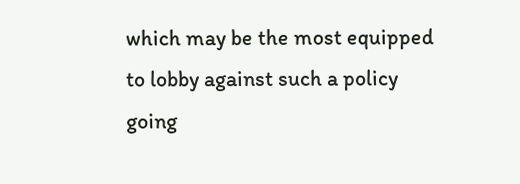which may be the most equipped to lobby against such a policy going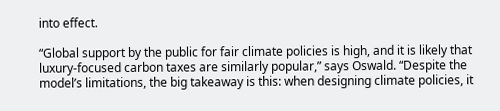into effect.

“Global support by the public for fair climate policies is high, and it is likely that luxury-focused carbon taxes are similarly popular,” says Oswald. “Despite the model’s limitations, the big takeaway is this: when designing climate policies, it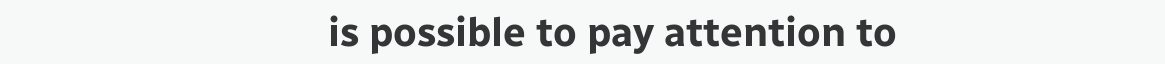is possible to pay attention to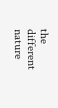the different nature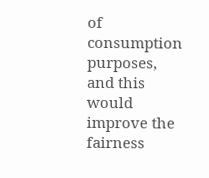of consumption purposes, and this would improve the fairness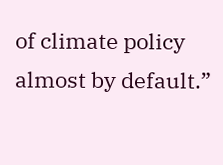of climate policy almost by default.”